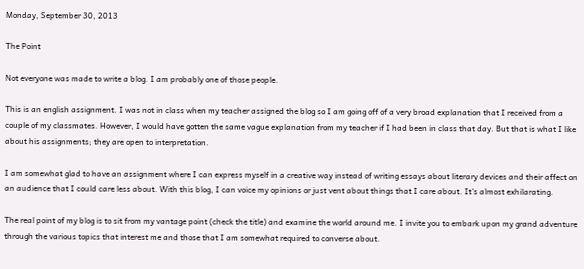Monday, September 30, 2013

The Point

Not everyone was made to write a blog. I am probably one of those people.

This is an english assignment. I was not in class when my teacher assigned the blog so I am going off of a very broad explanation that I received from a couple of my classmates. However, I would have gotten the same vague explanation from my teacher if I had been in class that day. But that is what I like about his assignments; they are open to interpretation.

I am somewhat glad to have an assignment where I can express myself in a creative way instead of writing essays about literary devices and their affect on an audience that I could care less about. With this blog, I can voice my opinions or just vent about things that I care about. It's almost exhilarating.

The real point of my blog is to sit from my vantage point (check the title) and examine the world around me. I invite you to embark upon my grand adventure through the various topics that interest me and those that I am somewhat required to converse about.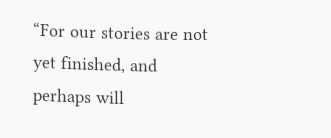“For our stories are not yet finished, and perhaps will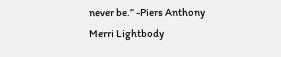never be.” -Piers Anthony
Merri Lightbody